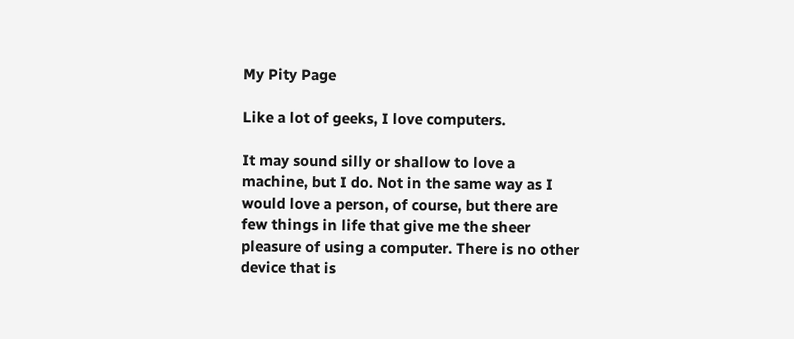My Pity Page

Like a lot of geeks, I love computers.

It may sound silly or shallow to love a machine, but I do. Not in the same way as I would love a person, of course, but there are few things in life that give me the sheer pleasure of using a computer. There is no other device that is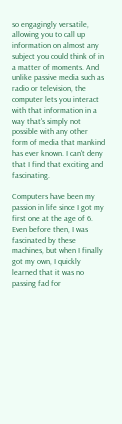so engagingly versatile, allowing you to call up information on almost any subject you could think of in a matter of moments. And unlike passive media such as radio or television, the computer lets you interact with that information in a way that's simply not possible with any other form of media that mankind has ever known. I can't deny that I find that exciting and fascinating.

Computers have been my passion in life since I got my first one at the age of 6. Even before then, I was fascinated by these machines, but when I finally got my own, I quickly learned that it was no passing fad for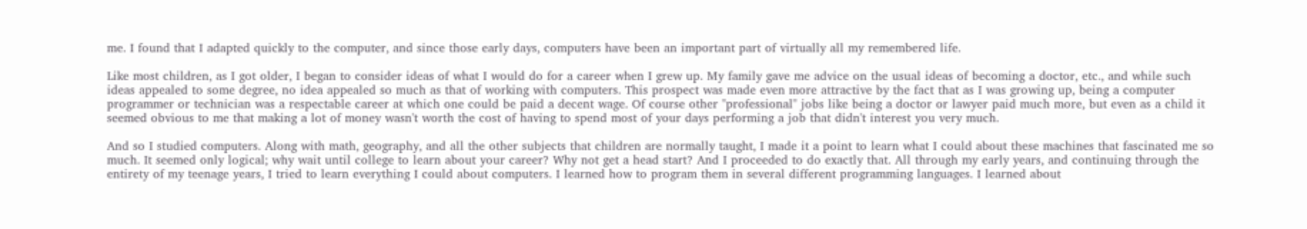me. I found that I adapted quickly to the computer, and since those early days, computers have been an important part of virtually all my remembered life.

Like most children, as I got older, I began to consider ideas of what I would do for a career when I grew up. My family gave me advice on the usual ideas of becoming a doctor, etc., and while such ideas appealed to some degree, no idea appealed so much as that of working with computers. This prospect was made even more attractive by the fact that as I was growing up, being a computer programmer or technician was a respectable career at which one could be paid a decent wage. Of course other "professional" jobs like being a doctor or lawyer paid much more, but even as a child it seemed obvious to me that making a lot of money wasn't worth the cost of having to spend most of your days performing a job that didn't interest you very much.

And so I studied computers. Along with math, geography, and all the other subjects that children are normally taught, I made it a point to learn what I could about these machines that fascinated me so much. It seemed only logical; why wait until college to learn about your career? Why not get a head start? And I proceeded to do exactly that. All through my early years, and continuing through the entirety of my teenage years, I tried to learn everything I could about computers. I learned how to program them in several different programming languages. I learned about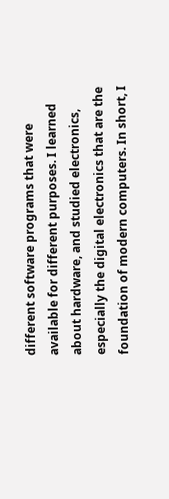different software programs that were available for different purposes. I learned about hardware, and studied electronics, especially the digital electronics that are the foundation of modern computers. In short, I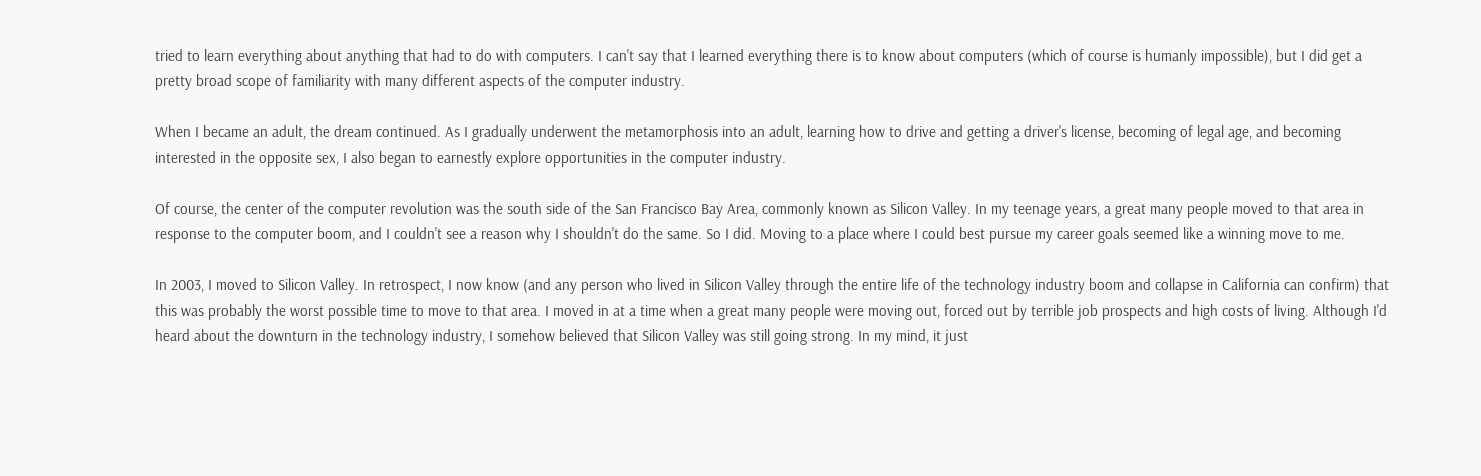tried to learn everything about anything that had to do with computers. I can't say that I learned everything there is to know about computers (which of course is humanly impossible), but I did get a pretty broad scope of familiarity with many different aspects of the computer industry.

When I became an adult, the dream continued. As I gradually underwent the metamorphosis into an adult, learning how to drive and getting a driver's license, becoming of legal age, and becoming interested in the opposite sex, I also began to earnestly explore opportunities in the computer industry.

Of course, the center of the computer revolution was the south side of the San Francisco Bay Area, commonly known as Silicon Valley. In my teenage years, a great many people moved to that area in response to the computer boom, and I couldn't see a reason why I shouldn't do the same. So I did. Moving to a place where I could best pursue my career goals seemed like a winning move to me.

In 2003, I moved to Silicon Valley. In retrospect, I now know (and any person who lived in Silicon Valley through the entire life of the technology industry boom and collapse in California can confirm) that this was probably the worst possible time to move to that area. I moved in at a time when a great many people were moving out, forced out by terrible job prospects and high costs of living. Although I'd heard about the downturn in the technology industry, I somehow believed that Silicon Valley was still going strong. In my mind, it just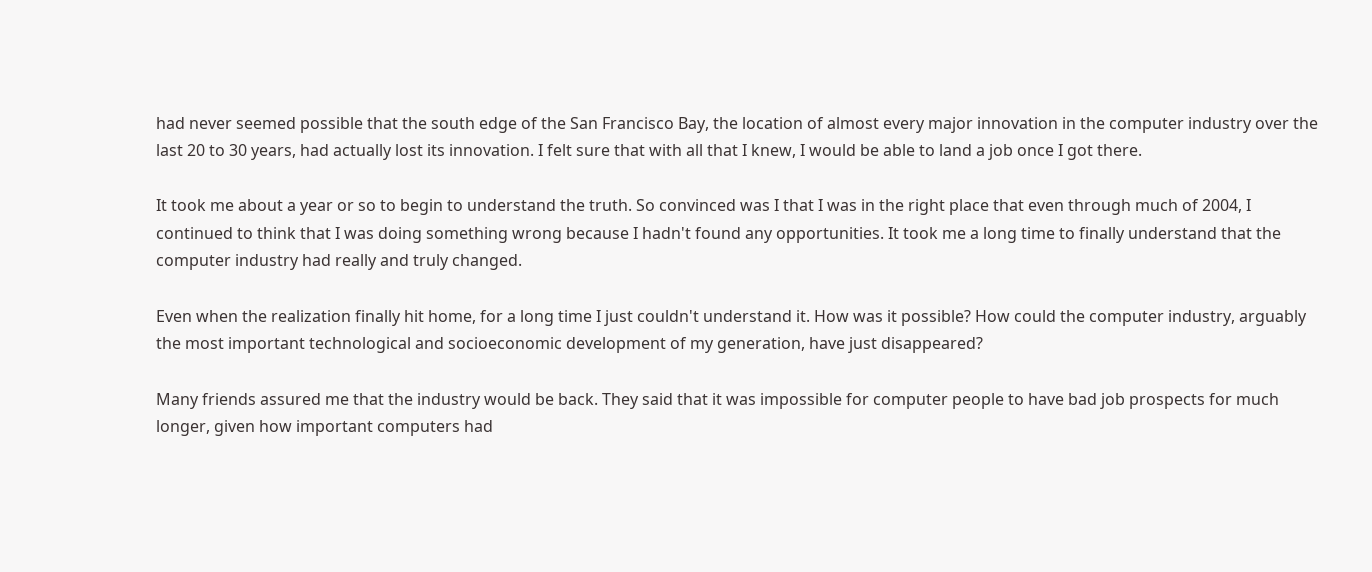had never seemed possible that the south edge of the San Francisco Bay, the location of almost every major innovation in the computer industry over the last 20 to 30 years, had actually lost its innovation. I felt sure that with all that I knew, I would be able to land a job once I got there.

It took me about a year or so to begin to understand the truth. So convinced was I that I was in the right place that even through much of 2004, I continued to think that I was doing something wrong because I hadn't found any opportunities. It took me a long time to finally understand that the computer industry had really and truly changed.

Even when the realization finally hit home, for a long time I just couldn't understand it. How was it possible? How could the computer industry, arguably the most important technological and socioeconomic development of my generation, have just disappeared?

Many friends assured me that the industry would be back. They said that it was impossible for computer people to have bad job prospects for much longer, given how important computers had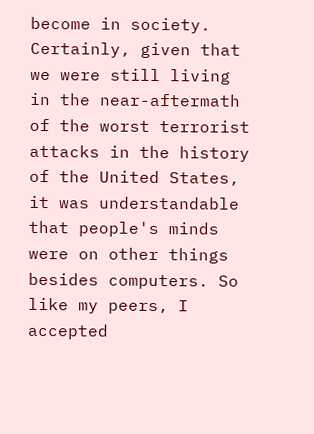become in society. Certainly, given that we were still living in the near-aftermath of the worst terrorist attacks in the history of the United States, it was understandable that people's minds were on other things besides computers. So like my peers, I accepted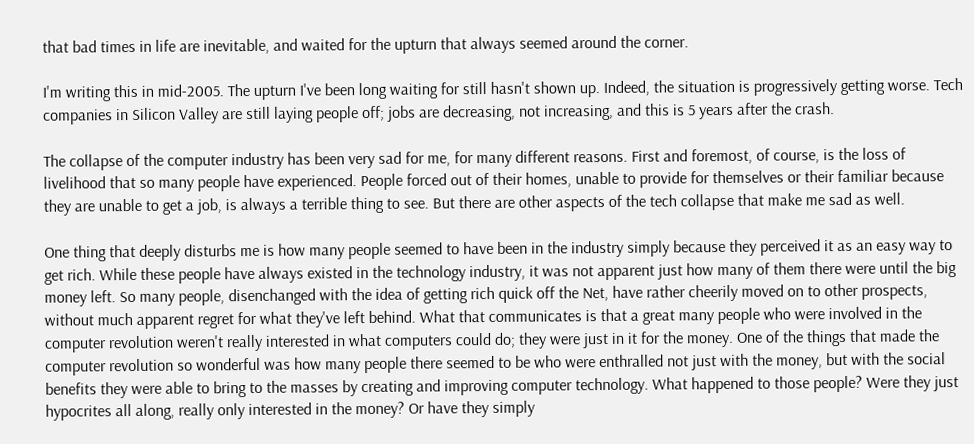that bad times in life are inevitable, and waited for the upturn that always seemed around the corner.

I'm writing this in mid-2005. The upturn I've been long waiting for still hasn't shown up. Indeed, the situation is progressively getting worse. Tech companies in Silicon Valley are still laying people off; jobs are decreasing, not increasing, and this is 5 years after the crash.

The collapse of the computer industry has been very sad for me, for many different reasons. First and foremost, of course, is the loss of livelihood that so many people have experienced. People forced out of their homes, unable to provide for themselves or their familiar because they are unable to get a job, is always a terrible thing to see. But there are other aspects of the tech collapse that make me sad as well.

One thing that deeply disturbs me is how many people seemed to have been in the industry simply because they perceived it as an easy way to get rich. While these people have always existed in the technology industry, it was not apparent just how many of them there were until the big money left. So many people, disenchanged with the idea of getting rich quick off the Net, have rather cheerily moved on to other prospects, without much apparent regret for what they've left behind. What that communicates is that a great many people who were involved in the computer revolution weren't really interested in what computers could do; they were just in it for the money. One of the things that made the computer revolution so wonderful was how many people there seemed to be who were enthralled not just with the money, but with the social benefits they were able to bring to the masses by creating and improving computer technology. What happened to those people? Were they just hypocrites all along, really only interested in the money? Or have they simply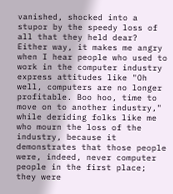vanished, shocked into a stupor by the speedy loss of all that they held dear? Either way, it makes me angry when I hear people who used to work in the computer industry express attitudes like "Oh well, computers are no longer profitable. Boo hoo, time to move on to another industry," while deriding folks like me who mourn the loss of the industry, because it demonstrates that those people were, indeed, never computer people in the first place; they were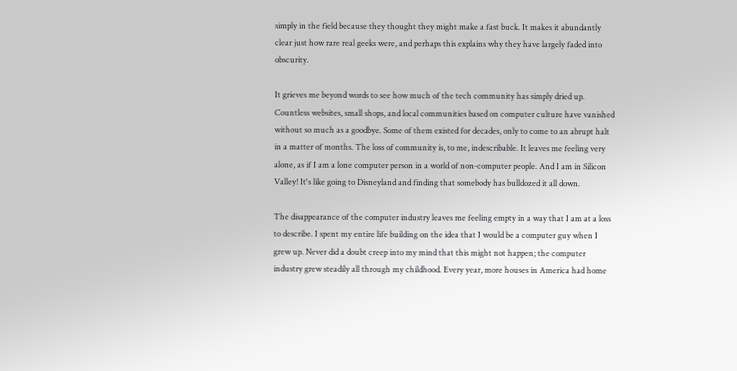simply in the field because they thought they might make a fast buck. It makes it abundantly clear just how rare real geeks were, and perhaps this explains why they have largely faded into obscurity.

It grieves me beyond words to see how much of the tech community has simply dried up. Countless websites, small shops, and local communities based on computer culture have vanished without so much as a goodbye. Some of them existed for decades, only to come to an abrupt halt in a matter of months. The loss of community is, to me, indescribable. It leaves me feeling very alone, as if I am a lone computer person in a world of non-computer people. And I am in Silicon Valley! It's like going to Disneyland and finding that somebody has bulldozed it all down.

The disappearance of the computer industry leaves me feeling empty in a way that I am at a loss to describe. I spent my entire life building on the idea that I would be a computer guy when I grew up. Never did a doubt creep into my mind that this might not happen; the computer industry grew steadily all through my childhood. Every year, more houses in America had home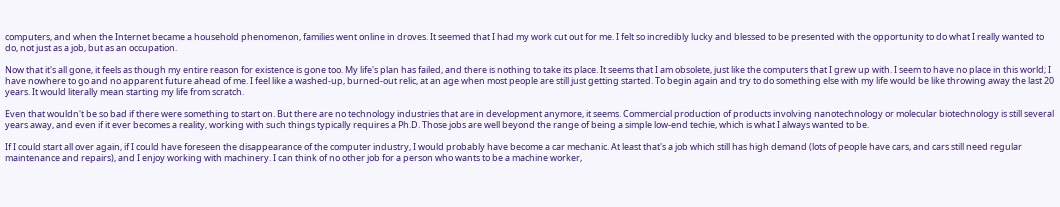computers, and when the Internet became a household phenomenon, families went online in droves. It seemed that I had my work cut out for me. I felt so incredibly lucky and blessed to be presented with the opportunity to do what I really wanted to do, not just as a job, but as an occupation.

Now that it's all gone, it feels as though my entire reason for existence is gone too. My life's plan has failed, and there is nothing to take its place. It seems that I am obsolete, just like the computers that I grew up with. I seem to have no place in this world; I have nowhere to go and no apparent future ahead of me. I feel like a washed-up, burned-out relic, at an age when most people are still just getting started. To begin again and try to do something else with my life would be like throwing away the last 20 years. It would literally mean starting my life from scratch.

Even that wouldn't be so bad if there were something to start on. But there are no technology industries that are in development anymore, it seems. Commercial production of products involving nanotechnology or molecular biotechnology is still several years away, and even if it ever becomes a reality, working with such things typically requires a Ph.D. Those jobs are well beyond the range of being a simple low-end techie, which is what I always wanted to be.

If I could start all over again, if I could have foreseen the disappearance of the computer industry, I would probably have become a car mechanic. At least that's a job which still has high demand (lots of people have cars, and cars still need regular maintenance and repairs), and I enjoy working with machinery. I can think of no other job for a person who wants to be a machine worker,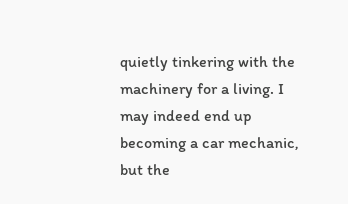quietly tinkering with the machinery for a living. I may indeed end up becoming a car mechanic, but the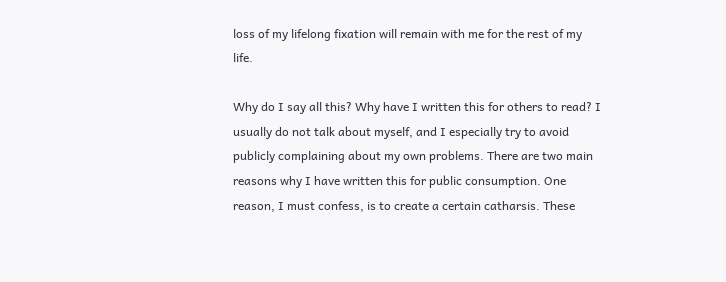loss of my lifelong fixation will remain with me for the rest of my life.

Why do I say all this? Why have I written this for others to read? I usually do not talk about myself, and I especially try to avoid publicly complaining about my own problems. There are two main reasons why I have written this for public consumption. One reason, I must confess, is to create a certain catharsis. These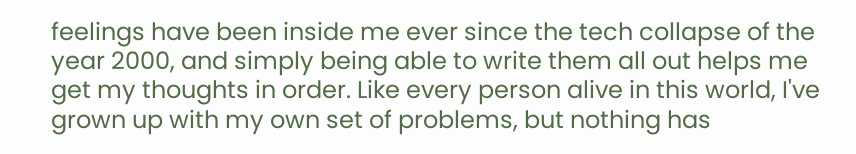feelings have been inside me ever since the tech collapse of the year 2000, and simply being able to write them all out helps me get my thoughts in order. Like every person alive in this world, I've grown up with my own set of problems, but nothing has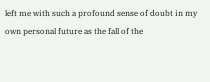left me with such a profound sense of doubt in my own personal future as the fall of the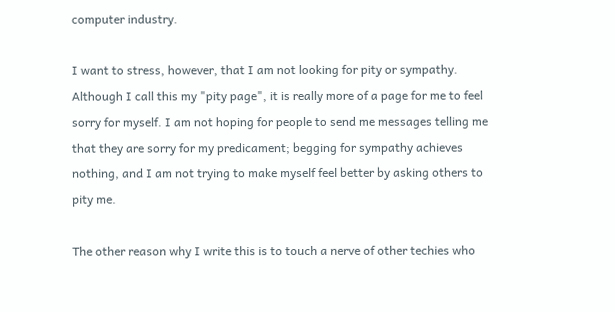computer industry.

I want to stress, however, that I am not looking for pity or sympathy. Although I call this my "pity page", it is really more of a page for me to feel sorry for myself. I am not hoping for people to send me messages telling me that they are sorry for my predicament; begging for sympathy achieves nothing, and I am not trying to make myself feel better by asking others to pity me.

The other reason why I write this is to touch a nerve of other techies who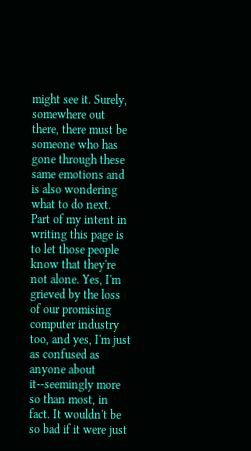might see it. Surely, somewhere out there, there must be someone who has gone through these same emotions and is also wondering what to do next. Part of my intent in writing this page is to let those people know that they're not alone. Yes, I'm grieved by the loss of our promising computer industry too, and yes, I'm just as confused as anyone about it--seemingly more so than most, in fact. It wouldn't be so bad if it were just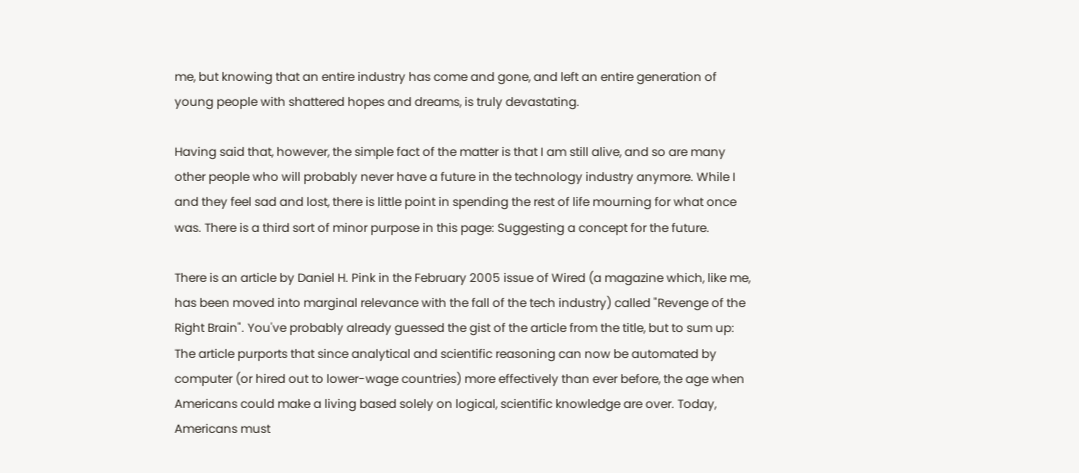me, but knowing that an entire industry has come and gone, and left an entire generation of young people with shattered hopes and dreams, is truly devastating.

Having said that, however, the simple fact of the matter is that I am still alive, and so are many other people who will probably never have a future in the technology industry anymore. While I and they feel sad and lost, there is little point in spending the rest of life mourning for what once was. There is a third sort of minor purpose in this page: Suggesting a concept for the future.

There is an article by Daniel H. Pink in the February 2005 issue of Wired (a magazine which, like me, has been moved into marginal relevance with the fall of the tech industry) called "Revenge of the Right Brain". You've probably already guessed the gist of the article from the title, but to sum up: The article purports that since analytical and scientific reasoning can now be automated by computer (or hired out to lower-wage countries) more effectively than ever before, the age when Americans could make a living based solely on logical, scientific knowledge are over. Today, Americans must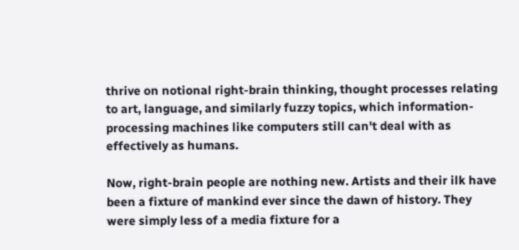thrive on notional right-brain thinking, thought processes relating to art, language, and similarly fuzzy topics, which information-processing machines like computers still can't deal with as effectively as humans.

Now, right-brain people are nothing new. Artists and their ilk have been a fixture of mankind ever since the dawn of history. They were simply less of a media fixture for a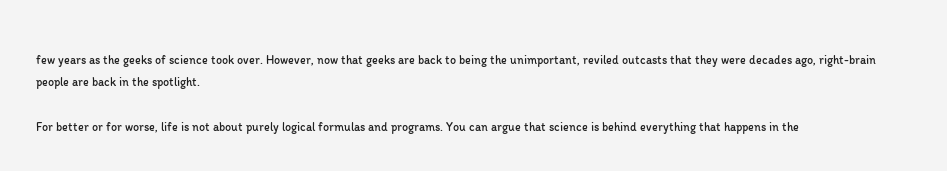few years as the geeks of science took over. However, now that geeks are back to being the unimportant, reviled outcasts that they were decades ago, right-brain people are back in the spotlight.

For better or for worse, life is not about purely logical formulas and programs. You can argue that science is behind everything that happens in the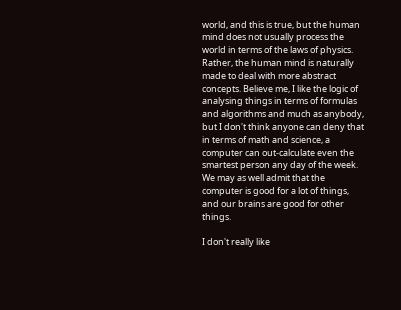world, and this is true, but the human mind does not usually process the world in terms of the laws of physics. Rather, the human mind is naturally made to deal with more abstract concepts. Believe me, I like the logic of analysing things in terms of formulas and algorithms and much as anybody, but I don't think anyone can deny that in terms of math and science, a computer can out-calculate even the smartest person any day of the week. We may as well admit that the computer is good for a lot of things, and our brains are good for other things.

I don't really like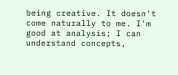being creative. It doesn't come naturally to me. I'm good at analysis; I can understand concepts,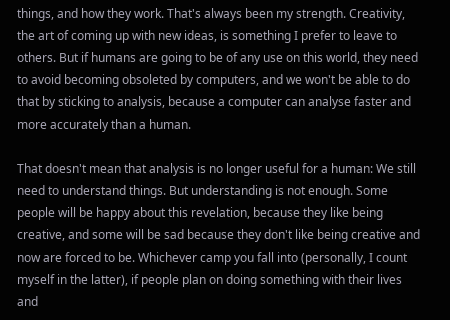things, and how they work. That's always been my strength. Creativity, the art of coming up with new ideas, is something I prefer to leave to others. But if humans are going to be of any use on this world, they need to avoid becoming obsoleted by computers, and we won't be able to do that by sticking to analysis, because a computer can analyse faster and more accurately than a human.

That doesn't mean that analysis is no longer useful for a human: We still need to understand things. But understanding is not enough. Some people will be happy about this revelation, because they like being creative, and some will be sad because they don't like being creative and now are forced to be. Whichever camp you fall into (personally, I count myself in the latter), if people plan on doing something with their lives and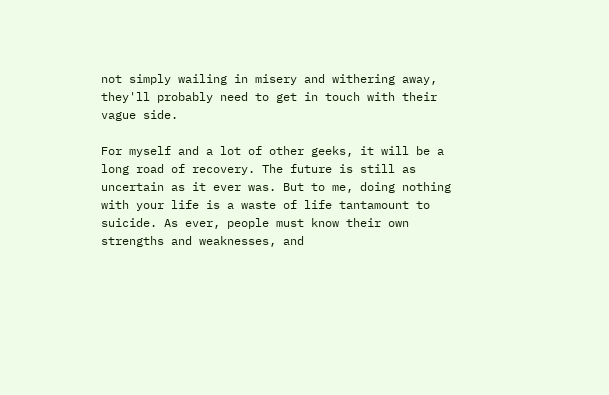not simply wailing in misery and withering away, they'll probably need to get in touch with their vague side.

For myself and a lot of other geeks, it will be a long road of recovery. The future is still as uncertain as it ever was. But to me, doing nothing with your life is a waste of life tantamount to suicide. As ever, people must know their own strengths and weaknesses, and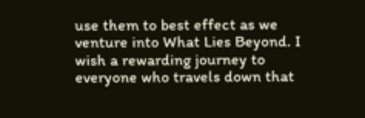use them to best effect as we venture into What Lies Beyond. I wish a rewarding journey to everyone who travels down that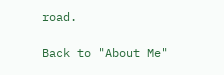road.

Back to "About Me"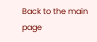Back to the main page